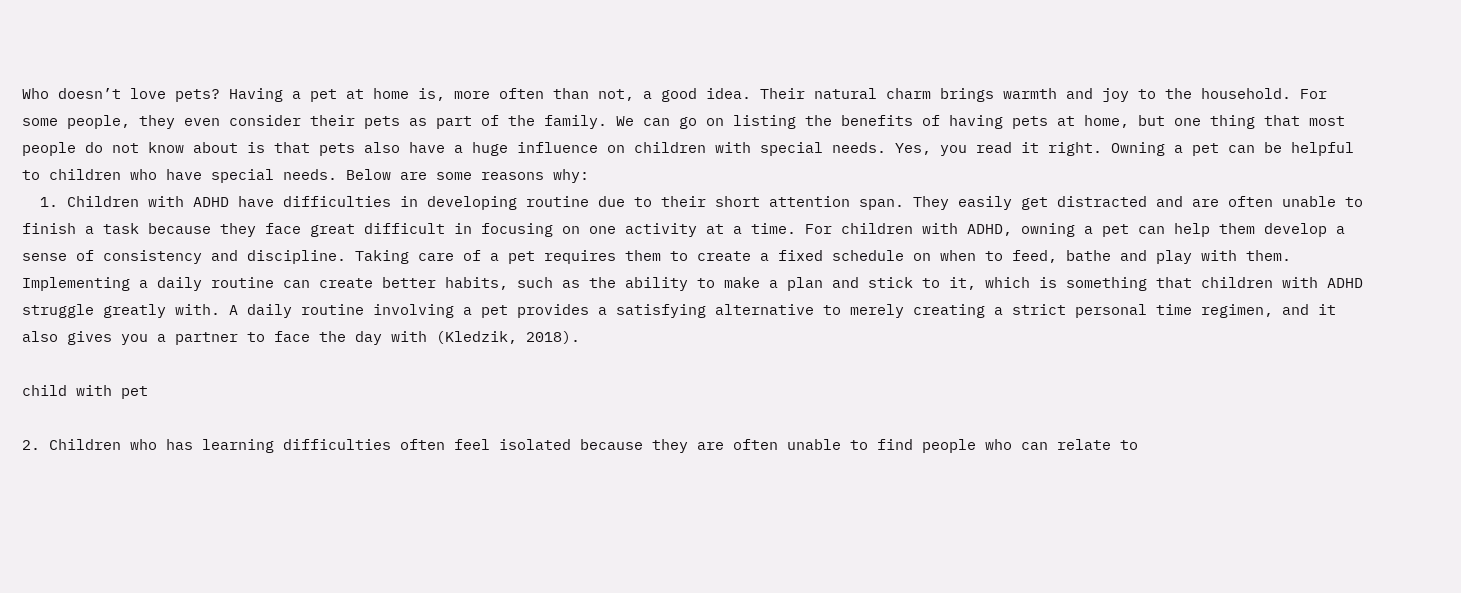Who doesn’t love pets? Having a pet at home is, more often than not, a good idea. Their natural charm brings warmth and joy to the household. For some people, they even consider their pets as part of the family. We can go on listing the benefits of having pets at home, but one thing that most people do not know about is that pets also have a huge influence on children with special needs. Yes, you read it right. Owning a pet can be helpful to children who have special needs. Below are some reasons why:
  1. Children with ADHD have difficulties in developing routine due to their short attention span. They easily get distracted and are often unable to finish a task because they face great difficult in focusing on one activity at a time. For children with ADHD, owning a pet can help them develop a sense of consistency and discipline. Taking care of a pet requires them to create a fixed schedule on when to feed, bathe and play with them. Implementing a daily routine can create better habits, such as the ability to make a plan and stick to it, which is something that children with ADHD struggle greatly with. A daily routine involving a pet provides a satisfying alternative to merely creating a strict personal time regimen, and it also gives you a partner to face the day with (Kledzik, 2018).

child with pet

2. Children who has learning difficulties often feel isolated because they are often unable to find people who can relate to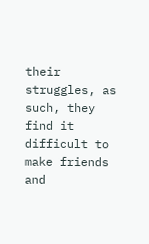their struggles, as such, they find it difficult to make friends and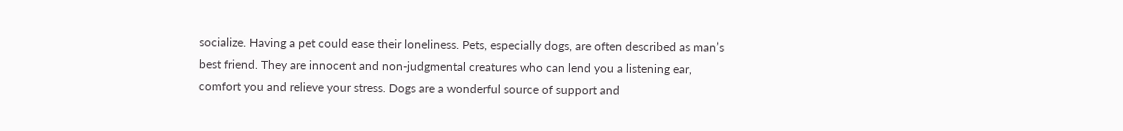socialize. Having a pet could ease their loneliness. Pets, especially dogs, are often described as man’s best friend. They are innocent and non-judgmental creatures who can lend you a listening ear, comfort you and relieve your stress. Dogs are a wonderful source of support and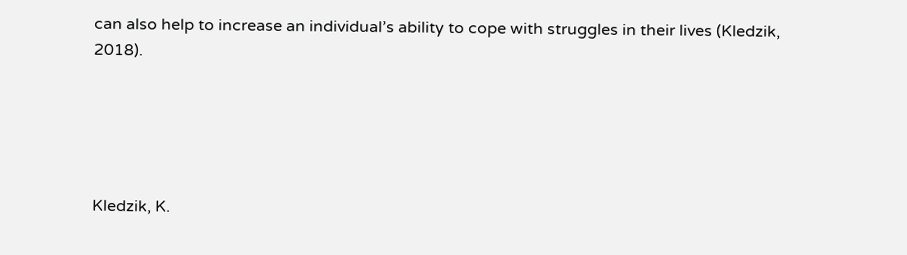can also help to increase an individual’s ability to cope with struggles in their lives (Kledzik, 2018).





Kledzik, K.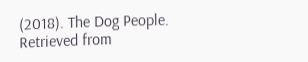(2018). The Dog People. Retrieved from